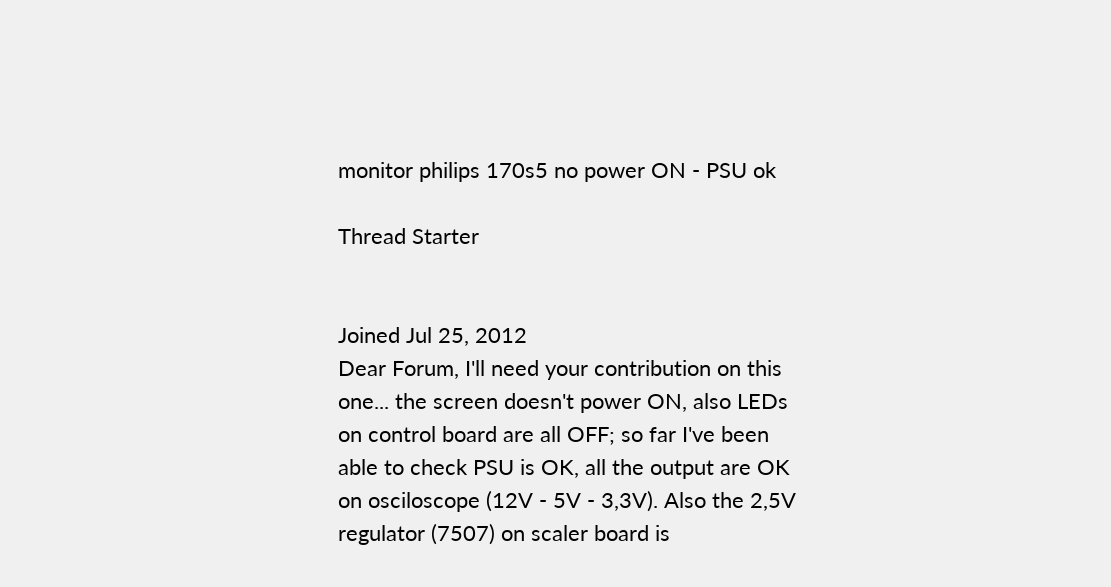monitor philips 170s5 no power ON - PSU ok

Thread Starter


Joined Jul 25, 2012
Dear Forum, I'll need your contribution on this one... the screen doesn't power ON, also LEDs on control board are all OFF; so far I've been able to check PSU is OK, all the output are OK on osciloscope (12V - 5V - 3,3V). Also the 2,5V regulator (7507) on scaler board is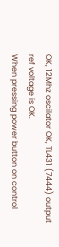OK, 12Mhz oscilator OK, TL431 (7444) output ref voltage is OK.
When pressing power button on control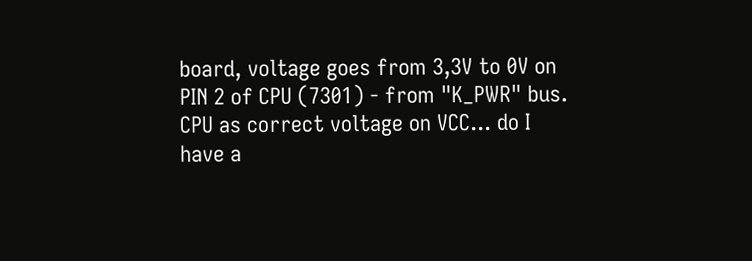board, voltage goes from 3,3V to 0V on PIN 2 of CPU (7301) - from "K_PWR" bus. CPU as correct voltage on VCC... do I have a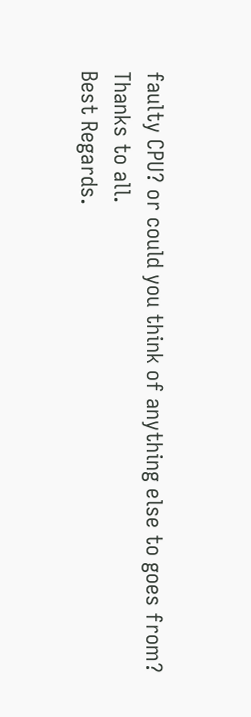faulty CPU? or could you think of anything else to goes from?
Thanks to all.
Best Regards.